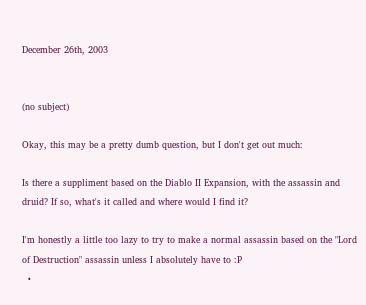December 26th, 2003


(no subject)

Okay, this may be a pretty dumb question, but I don't get out much:

Is there a suppliment based on the Diablo II Expansion, with the assassin and druid? If so, what's it called and where would I find it?

I'm honestly a little too lazy to try to make a normal assassin based on the "Lord of Destruction" assassin unless I absolutely have to :P
  •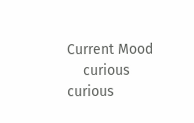Current Mood
    curious curious